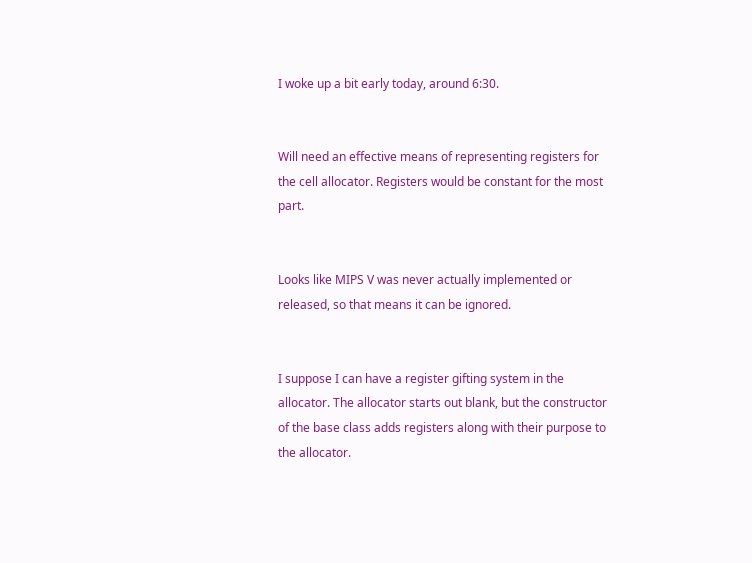I woke up a bit early today, around 6:30.


Will need an effective means of representing registers for the cell allocator. Registers would be constant for the most part.


Looks like MIPS V was never actually implemented or released, so that means it can be ignored.


I suppose I can have a register gifting system in the allocator. The allocator starts out blank, but the constructor of the base class adds registers along with their purpose to the allocator.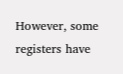However, some registers have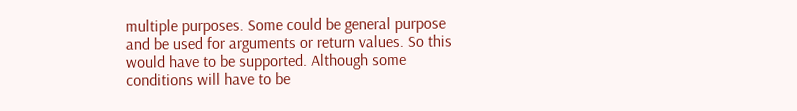multiple purposes. Some could be general purpose and be used for arguments or return values. So this would have to be supported. Although some conditions will have to be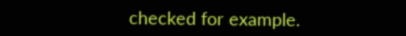checked for example.